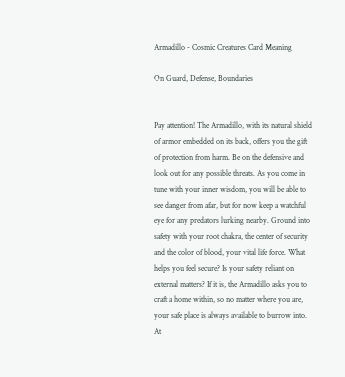Armadillo - Cosmic Creatures Card Meaning

On Guard, Defense, Boundaries


Pay attention! The Armadillo, with its natural shield of armor embedded on its back, offers you the gift of protection from harm. Be on the defensive and look out for any possible threats. As you come in tune with your inner wisdom, you will be able to see danger from afar, but for now keep a watchful eye for any predators lurking nearby. Ground into safety with your root chakra, the center of security and the color of blood, your vital life force. What helps you feel secure? Is your safety reliant on external matters? If it is, the Armadillo asks you to craft a home within, so no matter where you are, your safe place is always available to burrow into. At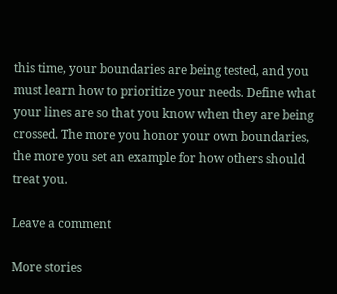this time, your boundaries are being tested, and you must learn how to prioritize your needs. Define what your lines are so that you know when they are being crossed. The more you honor your own boundaries, the more you set an example for how others should treat you.

Leave a comment

More stories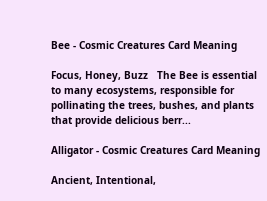Bee - Cosmic Creatures Card Meaning

Focus, Honey, Buzz   The Bee is essential to many ecosystems, responsible for pollinating the trees, bushes, and plants that provide delicious berr...

Alligator - Cosmic Creatures Card Meaning

Ancient, Intentional,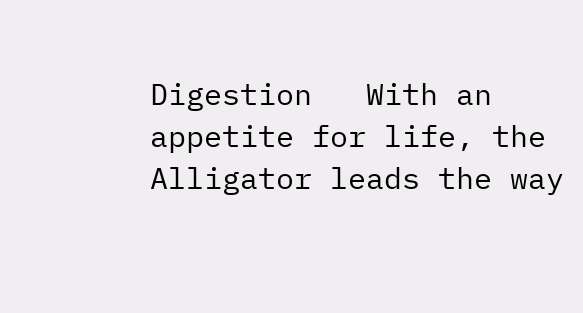Digestion   With an appetite for life, the Alligator leads the way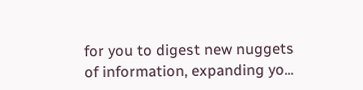for you to digest new nuggets of information, expanding yo...